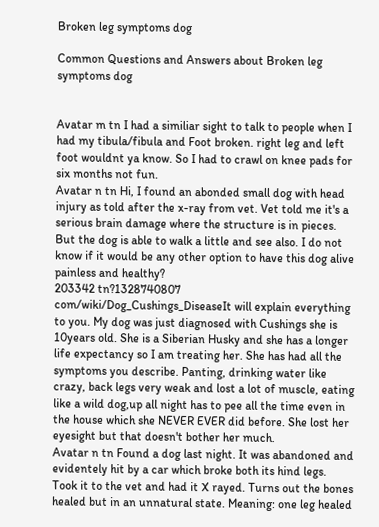Broken leg symptoms dog

Common Questions and Answers about Broken leg symptoms dog


Avatar m tn I had a similiar sight to talk to people when I had my tibula/fibula and Foot broken. right leg and left foot wouldnt ya know. So I had to crawl on knee pads for six months not fun.
Avatar n tn Hi, I found an abonded small dog with head injury as told after the x-ray from vet. Vet told me it's a serious brain damage where the structure is in pieces. But the dog is able to walk a little and see also. I do not know if it would be any other option to have this dog alive painless and healthy?
203342 tn?1328740807 com/wiki/Dog_Cushings_DiseaseIt will explain everything to you. My dog was just diagnosed with Cushings she is 10years old. She is a Siberian Husky and she has a longer life expectancy so I am treating her. She has had all the symptoms you describe. Panting, drinking water like crazy, back legs very weak and lost a lot of muscle, eating like a wild dog,up all night has to pee all the time even in the house which she NEVER EVER did before. She lost her eyesight but that doesn't bother her much.
Avatar n tn Found a dog last night. It was abandoned and evidentely hit by a car which broke both its hind legs. Took it to the vet and had it X rayed. Turns out the bones healed but in an unnatural state. Meaning: one leg healed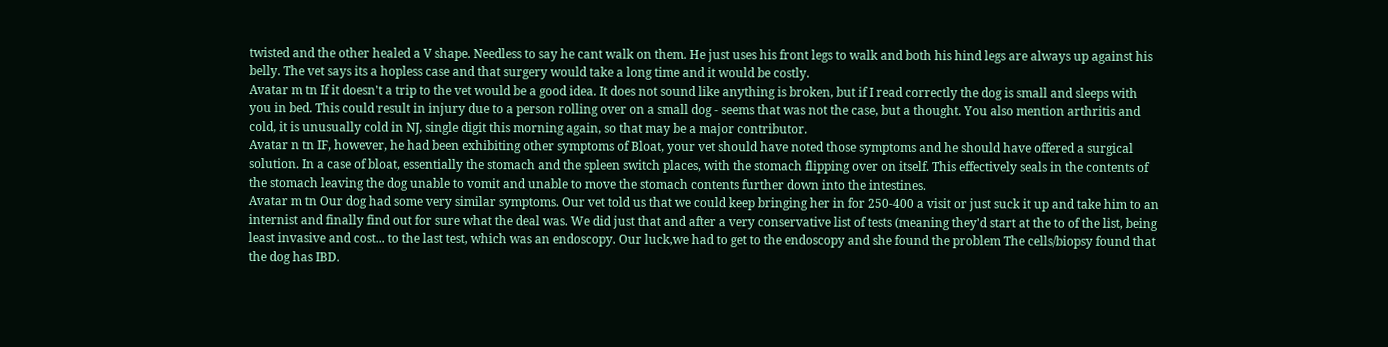twisted and the other healed a V shape. Needless to say he cant walk on them. He just uses his front legs to walk and both his hind legs are always up against his belly. The vet says its a hopless case and that surgery would take a long time and it would be costly.
Avatar m tn If it doesn't a trip to the vet would be a good idea. It does not sound like anything is broken, but if I read correctly the dog is small and sleeps with you in bed. This could result in injury due to a person rolling over on a small dog - seems that was not the case, but a thought. You also mention arthritis and cold, it is unusually cold in NJ, single digit this morning again, so that may be a major contributor.
Avatar n tn IF, however, he had been exhibiting other symptoms of Bloat, your vet should have noted those symptoms and he should have offered a surgical solution. In a case of bloat, essentially the stomach and the spleen switch places, with the stomach flipping over on itself. This effectively seals in the contents of the stomach leaving the dog unable to vomit and unable to move the stomach contents further down into the intestines.
Avatar m tn Our dog had some very similar symptoms. Our vet told us that we could keep bringing her in for 250-400 a visit or just suck it up and take him to an internist and finally find out for sure what the deal was. We did just that and after a very conservative list of tests (meaning they'd start at the to of the list, being least invasive and cost... to the last test, which was an endoscopy. Our luck,we had to get to the endoscopy and she found the problem The cells/biopsy found that the dog has IBD.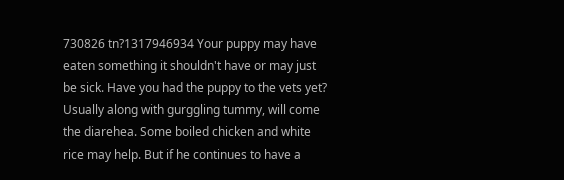730826 tn?1317946934 Your puppy may have eaten something it shouldn't have or may just be sick. Have you had the puppy to the vets yet? Usually along with gurggling tummy, will come the diarehea. Some boiled chicken and white rice may help. But if he continues to have a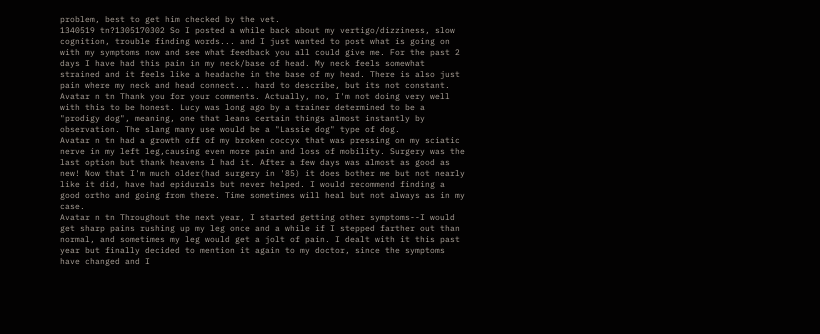problem, best to get him checked by the vet.
1340519 tn?1305170302 So I posted a while back about my vertigo/dizziness, slow cognition, trouble finding words... and I just wanted to post what is going on with my symptoms now and see what feedback you all could give me. For the past 2 days I have had this pain in my neck/base of head. My neck feels somewhat strained and it feels like a headache in the base of my head. There is also just pain where my neck and head connect... hard to describe, but its not constant.
Avatar n tn Thank you for your comments. Actually, no, I'm not doing very well with this to be honest. Lucy was long ago by a trainer determined to be a "prodigy dog", meaning, one that leans certain things almost instantly by observation. The slang many use would be a "Lassie dog" type of dog.
Avatar n tn had a growth off of my broken coccyx that was pressing on my sciatic nerve in my left leg,causing even more pain and loss of mobility. Surgery was the last option but thank heavens I had it. After a few days was almost as good as new! Now that I'm much older(had surgery in '85) it does bother me but not nearly like it did, have had epidurals but never helped. I would recommend finding a good ortho and going from there. Time sometimes will heal but not always as in my case.
Avatar n tn Throughout the next year, I started getting other symptoms--I would get sharp pains rushing up my leg once and a while if I stepped farther out than normal, and sometimes my leg would get a jolt of pain. I dealt with it this past year but finally decided to mention it again to my doctor, since the symptoms have changed and I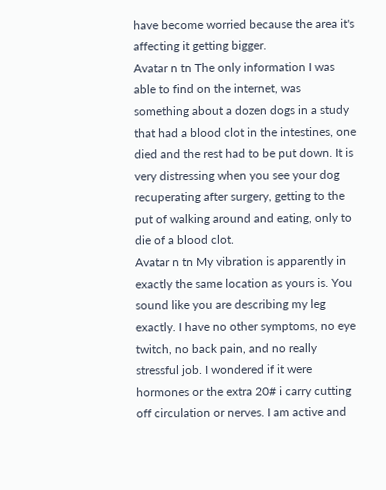have become worried because the area it's affecting it getting bigger.
Avatar n tn The only information I was able to find on the internet, was something about a dozen dogs in a study that had a blood clot in the intestines, one died and the rest had to be put down. It is very distressing when you see your dog recuperating after surgery, getting to the put of walking around and eating, only to die of a blood clot.
Avatar n tn My vibration is apparently in exactly the same location as yours is. You sound like you are describing my leg exactly. I have no other symptoms, no eye twitch, no back pain, and no really stressful job. I wondered if it were hormones or the extra 20# i carry cutting off circulation or nerves. I am active and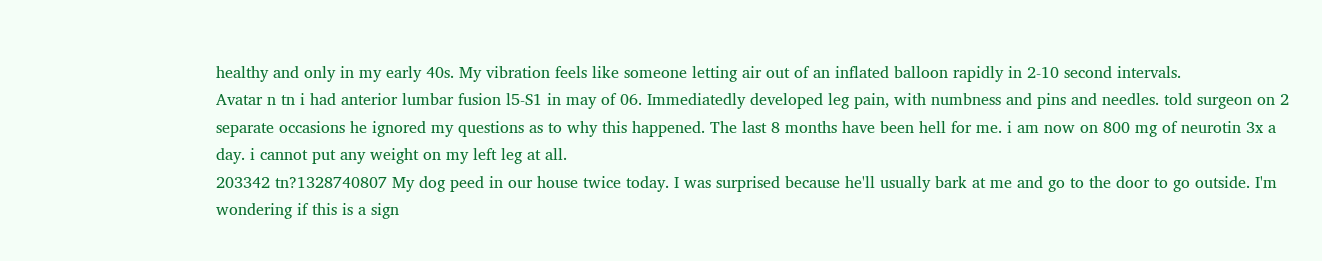healthy and only in my early 40s. My vibration feels like someone letting air out of an inflated balloon rapidly in 2-10 second intervals.
Avatar n tn i had anterior lumbar fusion l5-S1 in may of 06. Immediatedly developed leg pain, with numbness and pins and needles. told surgeon on 2 separate occasions he ignored my questions as to why this happened. The last 8 months have been hell for me. i am now on 800 mg of neurotin 3x a day. i cannot put any weight on my left leg at all.
203342 tn?1328740807 My dog peed in our house twice today. I was surprised because he'll usually bark at me and go to the door to go outside. I'm wondering if this is a sign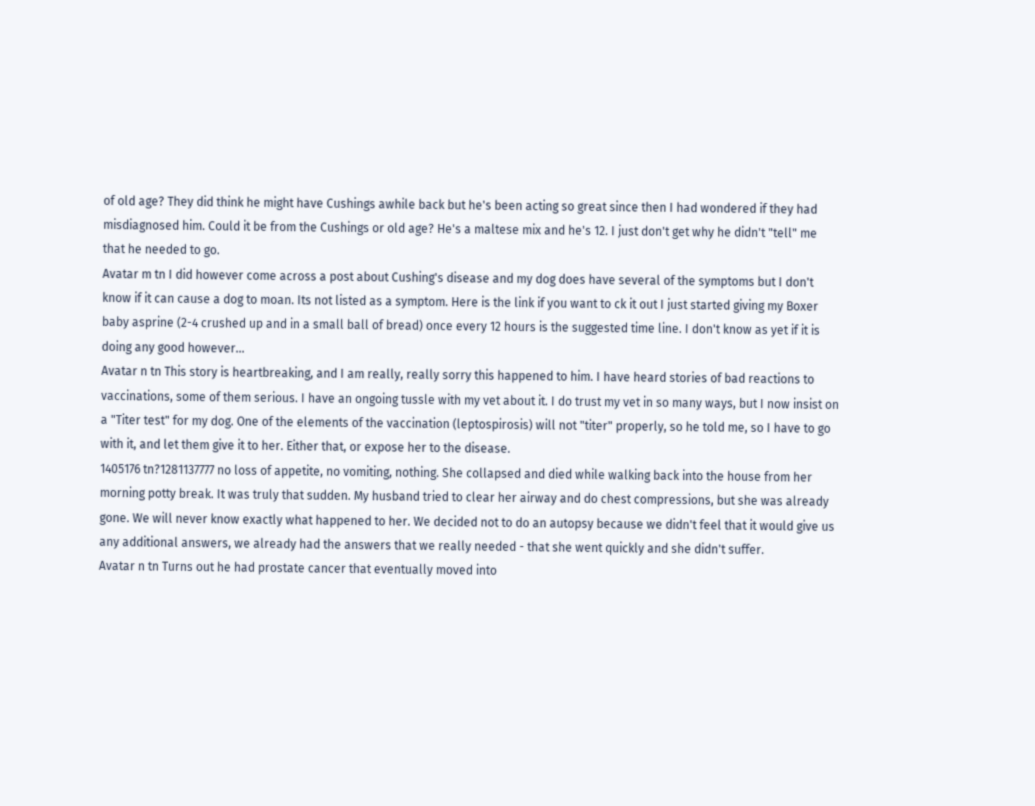of old age? They did think he might have Cushings awhile back but he's been acting so great since then I had wondered if they had misdiagnosed him. Could it be from the Cushings or old age? He's a maltese mix and he's 12. I just don't get why he didn't "tell" me that he needed to go.
Avatar m tn I did however come across a post about Cushing's disease and my dog does have several of the symptoms but I don't know if it can cause a dog to moan. Its not listed as a symptom. Here is the link if you want to ck it out I just started giving my Boxer baby asprine (2-4 crushed up and in a small ball of bread) once every 12 hours is the suggested time line. I don't know as yet if it is doing any good however...
Avatar n tn This story is heartbreaking, and I am really, really sorry this happened to him. I have heard stories of bad reactions to vaccinations, some of them serious. I have an ongoing tussle with my vet about it. I do trust my vet in so many ways, but I now insist on a "Titer test" for my dog. One of the elements of the vaccination (leptospirosis) will not "titer" properly, so he told me, so I have to go with it, and let them give it to her. Either that, or expose her to the disease.
1405176 tn?1281137777 no loss of appetite, no vomiting, nothing. She collapsed and died while walking back into the house from her morning potty break. It was truly that sudden. My husband tried to clear her airway and do chest compressions, but she was already gone. We will never know exactly what happened to her. We decided not to do an autopsy because we didn't feel that it would give us any additional answers, we already had the answers that we really needed - that she went quickly and she didn't suffer.
Avatar n tn Turns out he had prostate cancer that eventually moved into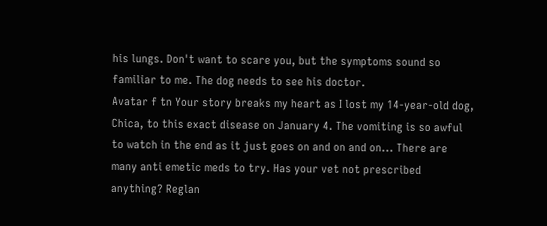his lungs. Don't want to scare you, but the symptoms sound so familiar to me. The dog needs to see his doctor.
Avatar f tn Your story breaks my heart as I lost my 14-year-old dog, Chica, to this exact disease on January 4. The vomiting is so awful to watch in the end as it just goes on and on and on... There are many anti emetic meds to try. Has your vet not prescribed anything? Reglan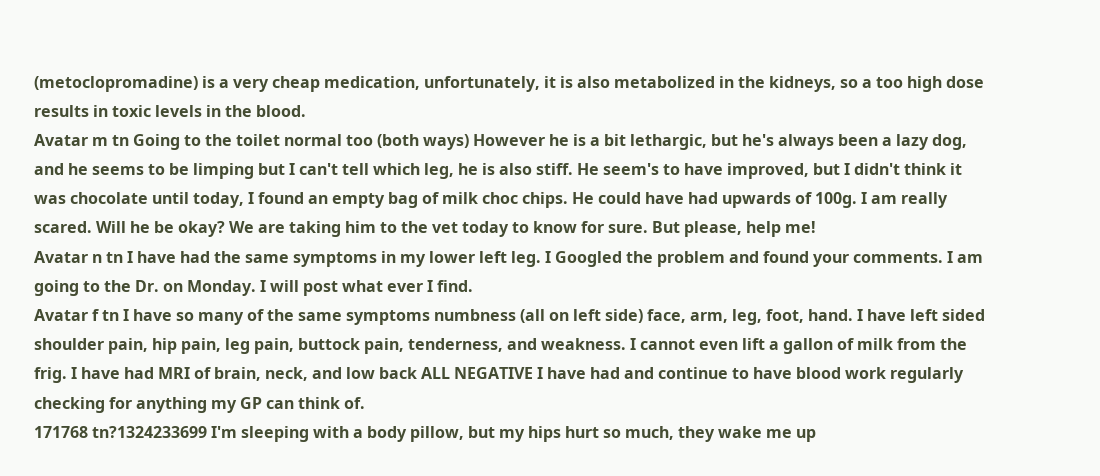(metoclopromadine) is a very cheap medication, unfortunately, it is also metabolized in the kidneys, so a too high dose results in toxic levels in the blood.
Avatar m tn Going to the toilet normal too (both ways) However he is a bit lethargic, but he's always been a lazy dog, and he seems to be limping but I can't tell which leg, he is also stiff. He seem's to have improved, but I didn't think it was chocolate until today, I found an empty bag of milk choc chips. He could have had upwards of 100g. I am really scared. Will he be okay? We are taking him to the vet today to know for sure. But please, help me!
Avatar n tn I have had the same symptoms in my lower left leg. I Googled the problem and found your comments. I am going to the Dr. on Monday. I will post what ever I find.
Avatar f tn I have so many of the same symptoms numbness (all on left side) face, arm, leg, foot, hand. I have left sided shoulder pain, hip pain, leg pain, buttock pain, tenderness, and weakness. I cannot even lift a gallon of milk from the frig. I have had MRI of brain, neck, and low back ALL NEGATIVE I have had and continue to have blood work regularly checking for anything my GP can think of.
171768 tn?1324233699 I'm sleeping with a body pillow, but my hips hurt so much, they wake me up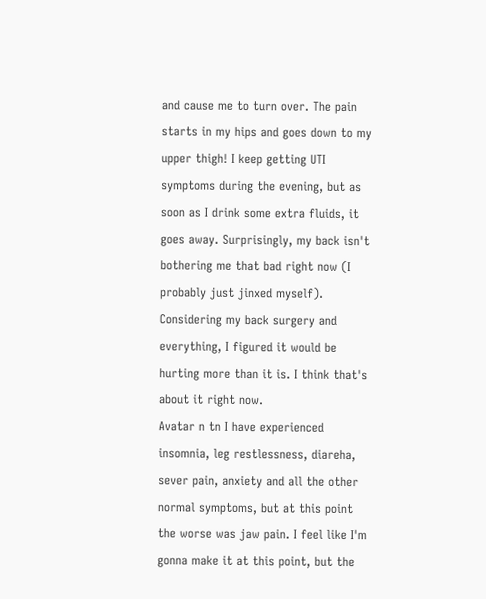and cause me to turn over. The pain starts in my hips and goes down to my upper thigh! I keep getting UTI symptoms during the evening, but as soon as I drink some extra fluids, it goes away. Surprisingly, my back isn't bothering me that bad right now (I probably just jinxed myself). Considering my back surgery and everything, I figured it would be hurting more than it is. I think that's about it right now.
Avatar n tn I have experienced insomnia, leg restlessness, diareha, sever pain, anxiety and all the other normal symptoms, but at this point the worse was jaw pain. I feel like I'm gonna make it at this point, but the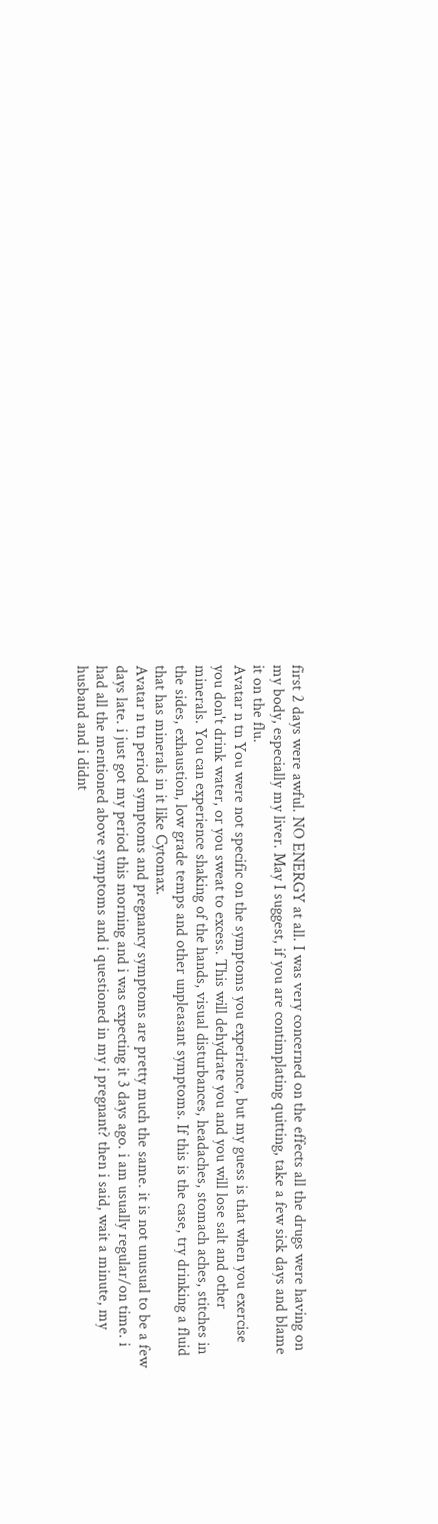first 2 days were awful. NO ENERGY at all. I was very concerned on the effects all the drugs were having on my body, especially my liver. May I suggest, if you are contimplating quitting, take a few sick days and blame it on the flu.
Avatar n tn You were not specific on the symptoms you experience, but my guess is that when you exercise you don't drink water, or you sweat to excess. This will dehydrate you and you will lose salt and other minerals. You can experience shaking of the hands, visual disturbances, headaches, stomach aches, stitches in the sides, exhaustion, low grade temps and other unpleasant symptoms. If this is the case, try drinking a fluid that has minerals in it like Cytomax.
Avatar n tn period symptoms and pregnancy symptoms are pretty much the same. it is not unusual to be a few days late. i just got my period this morning and i was expecting it 3 days ago. i am usually regular/on time. i had all the mentioned above symptoms and i questioned in my i pregnant? then i said, wait a minute, my husband and i didnt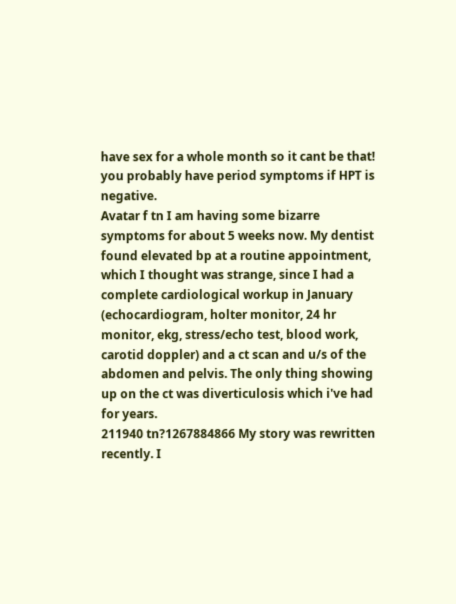have sex for a whole month so it cant be that! you probably have period symptoms if HPT is negative.
Avatar f tn I am having some bizarre symptoms for about 5 weeks now. My dentist found elevated bp at a routine appointment, which I thought was strange, since I had a complete cardiological workup in January (echocardiogram, holter monitor, 24 hr monitor, ekg, stress/echo test, blood work, carotid doppler) and a ct scan and u/s of the abdomen and pelvis. The only thing showing up on the ct was diverticulosis which i've had for years.
211940 tn?1267884866 My story was rewritten recently. I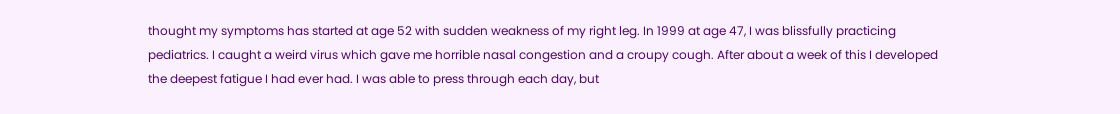thought my symptoms has started at age 52 with sudden weakness of my right leg. In 1999 at age 47, I was blissfully practicing pediatrics. I caught a weird virus which gave me horrible nasal congestion and a croupy cough. After about a week of this I developed the deepest fatigue I had ever had. I was able to press through each day, but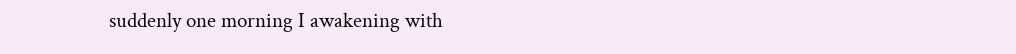suddenly one morning I awakening with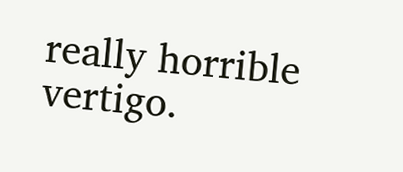really horrible vertigo.